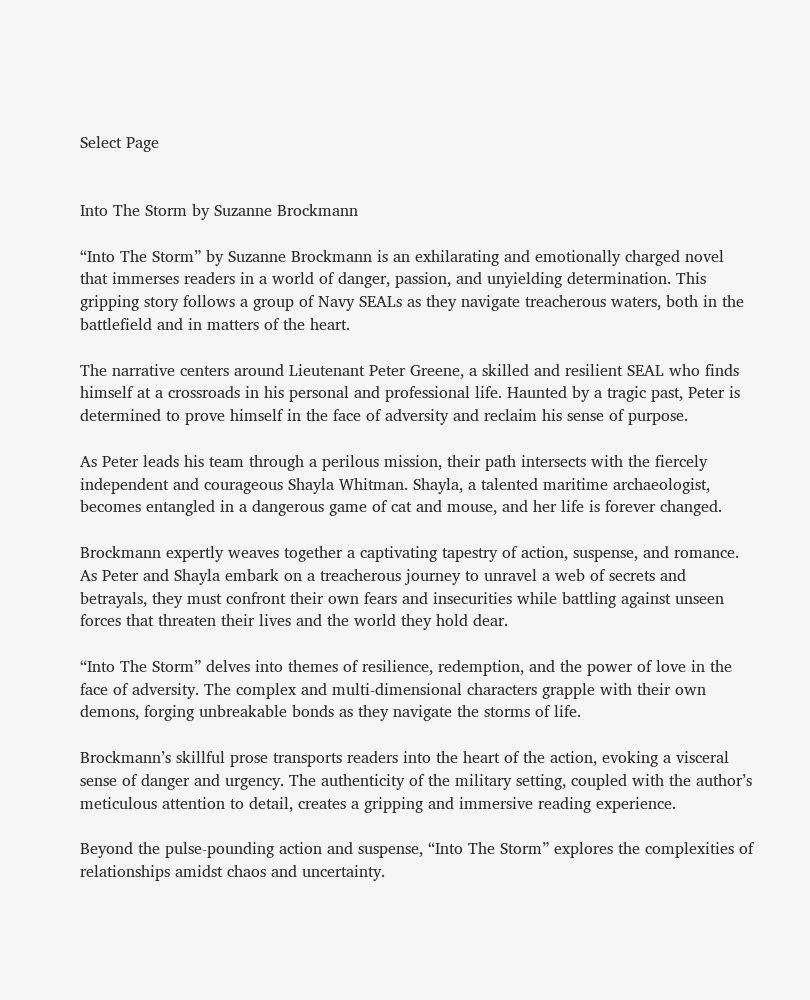Select Page


Into The Storm by Suzanne Brockmann

“Into The Storm” by Suzanne Brockmann is an exhilarating and emotionally charged novel that immerses readers in a world of danger, passion, and unyielding determination. This gripping story follows a group of Navy SEALs as they navigate treacherous waters, both in the battlefield and in matters of the heart.

The narrative centers around Lieutenant Peter Greene, a skilled and resilient SEAL who finds himself at a crossroads in his personal and professional life. Haunted by a tragic past, Peter is determined to prove himself in the face of adversity and reclaim his sense of purpose.

As Peter leads his team through a perilous mission, their path intersects with the fiercely independent and courageous Shayla Whitman. Shayla, a talented maritime archaeologist, becomes entangled in a dangerous game of cat and mouse, and her life is forever changed.

Brockmann expertly weaves together a captivating tapestry of action, suspense, and romance. As Peter and Shayla embark on a treacherous journey to unravel a web of secrets and betrayals, they must confront their own fears and insecurities while battling against unseen forces that threaten their lives and the world they hold dear.

“Into The Storm” delves into themes of resilience, redemption, and the power of love in the face of adversity. The complex and multi-dimensional characters grapple with their own demons, forging unbreakable bonds as they navigate the storms of life.

Brockmann’s skillful prose transports readers into the heart of the action, evoking a visceral sense of danger and urgency. The authenticity of the military setting, coupled with the author’s meticulous attention to detail, creates a gripping and immersive reading experience.

Beyond the pulse-pounding action and suspense, “Into The Storm” explores the complexities of relationships amidst chaos and uncertainty.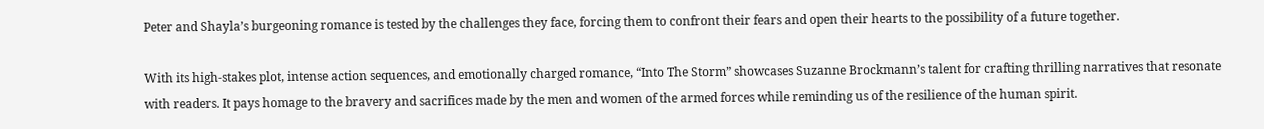Peter and Shayla’s burgeoning romance is tested by the challenges they face, forcing them to confront their fears and open their hearts to the possibility of a future together.

With its high-stakes plot, intense action sequences, and emotionally charged romance, “Into The Storm” showcases Suzanne Brockmann’s talent for crafting thrilling narratives that resonate with readers. It pays homage to the bravery and sacrifices made by the men and women of the armed forces while reminding us of the resilience of the human spirit.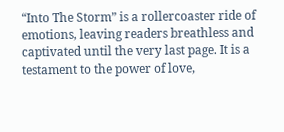“Into The Storm” is a rollercoaster ride of emotions, leaving readers breathless and captivated until the very last page. It is a testament to the power of love,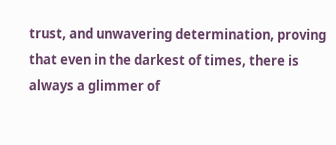trust, and unwavering determination, proving that even in the darkest of times, there is always a glimmer of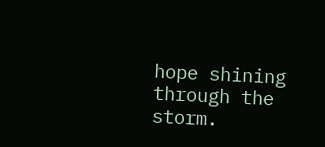hope shining through the storm.